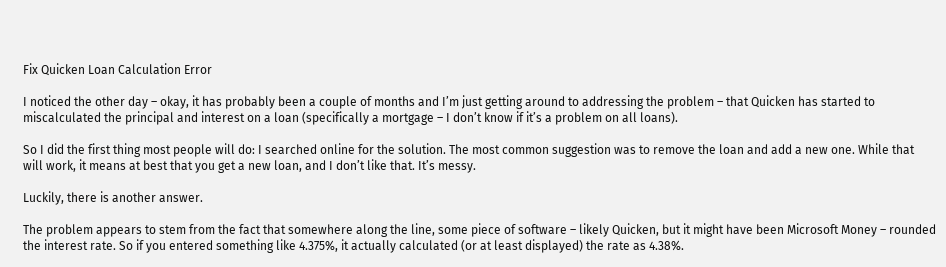Fix Quicken Loan Calculation Error

I noticed the other day – okay, it has probably been a couple of months and I’m just getting around to addressing the problem – that Quicken has started to miscalculated the principal and interest on a loan (specifically a mortgage – I don’t know if it’s a problem on all loans).

So I did the first thing most people will do: I searched online for the solution. The most common suggestion was to remove the loan and add a new one. While that will work, it means at best that you get a new loan, and I don’t like that. It’s messy.

Luckily, there is another answer.

The problem appears to stem from the fact that somewhere along the line, some piece of software – likely Quicken, but it might have been Microsoft Money – rounded the interest rate. So if you entered something like 4.375%, it actually calculated (or at least displayed) the rate as 4.38%.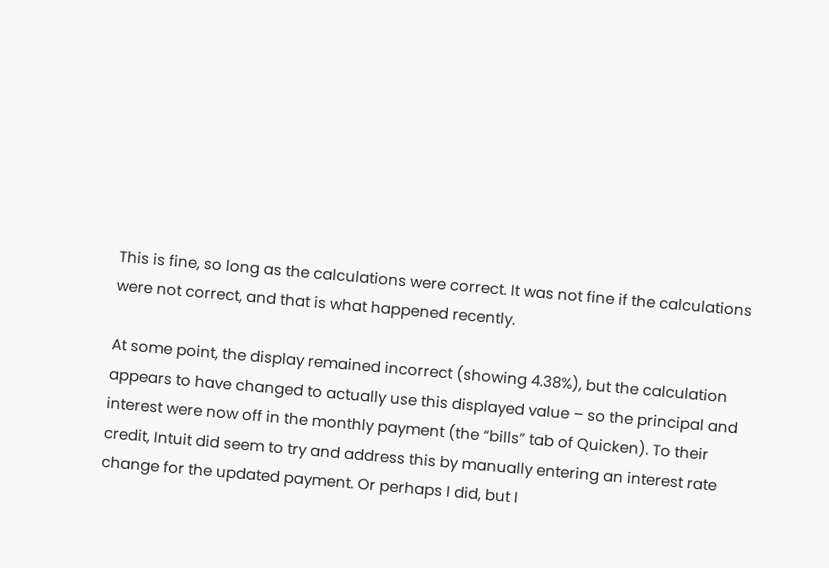This is fine, so long as the calculations were correct. It was not fine if the calculations were not correct, and that is what happened recently.

At some point, the display remained incorrect (showing 4.38%), but the calculation appears to have changed to actually use this displayed value – so the principal and interest were now off in the monthly payment (the “bills” tab of Quicken). To their credit, Intuit did seem to try and address this by manually entering an interest rate change for the updated payment. Or perhaps I did, but I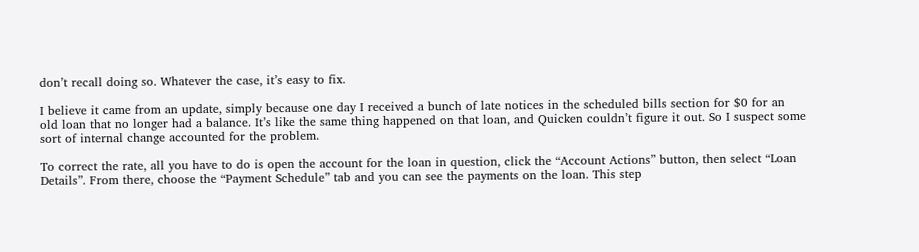don’t recall doing so. Whatever the case, it’s easy to fix.

I believe it came from an update, simply because one day I received a bunch of late notices in the scheduled bills section for $0 for an old loan that no longer had a balance. It’s like the same thing happened on that loan, and Quicken couldn’t figure it out. So I suspect some sort of internal change accounted for the problem.

To correct the rate, all you have to do is open the account for the loan in question, click the “Account Actions” button, then select “Loan Details”. From there, choose the “Payment Schedule” tab and you can see the payments on the loan. This step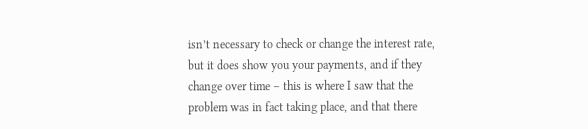isn’t necessary to check or change the interest rate, but it does show you your payments, and if they change over time – this is where I saw that the problem was in fact taking place, and that there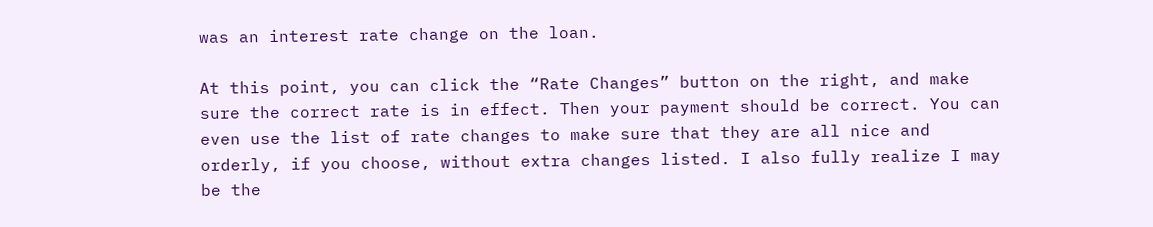was an interest rate change on the loan.

At this point, you can click the “Rate Changes” button on the right, and make sure the correct rate is in effect. Then your payment should be correct. You can even use the list of rate changes to make sure that they are all nice and orderly, if you choose, without extra changes listed. I also fully realize I may be the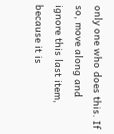only one who does this. If so, move along and ignore this last item, because it is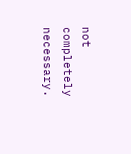not completely necessary.